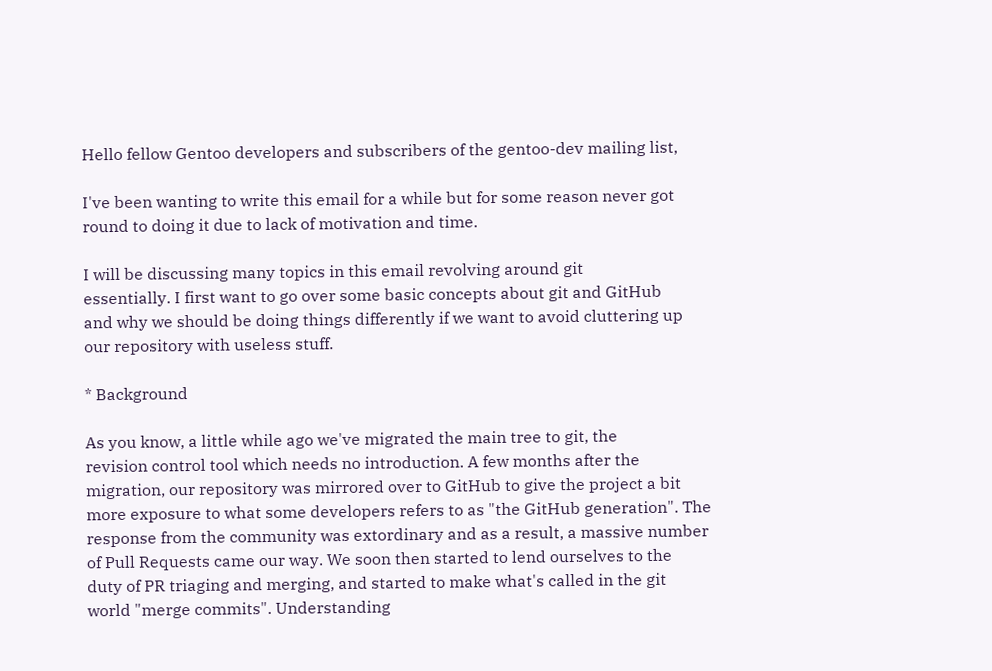Hello fellow Gentoo developers and subscribers of the gentoo-dev mailing list,

I've been wanting to write this email for a while but for some reason never got
round to doing it due to lack of motivation and time.

I will be discussing many topics in this email revolving around git
essentially. I first want to go over some basic concepts about git and GitHub
and why we should be doing things differently if we want to avoid cluttering up
our repository with useless stuff.

* Background

As you know, a little while ago we've migrated the main tree to git, the
revision control tool which needs no introduction. A few months after the
migration, our repository was mirrored over to GitHub to give the project a bit
more exposure to what some developers refers to as "the GitHub generation". The
response from the community was extordinary and as a result, a massive number
of Pull Requests came our way. We soon then started to lend ourselves to the
duty of PR triaging and merging, and started to make what's called in the git
world "merge commits". Understanding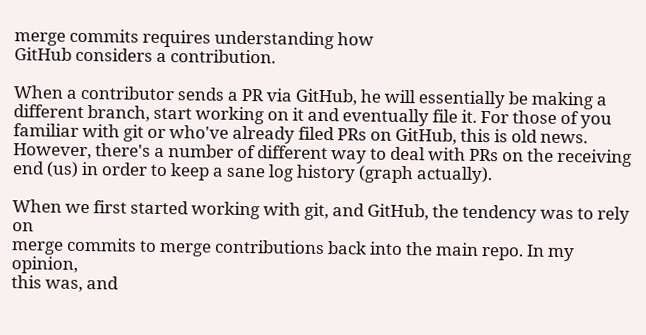merge commits requires understanding how
GitHub considers a contribution.

When a contributor sends a PR via GitHub, he will essentially be making a
different branch, start working on it and eventually file it. For those of you
familiar with git or who've already filed PRs on GitHub, this is old news.
However, there's a number of different way to deal with PRs on the receiving
end (us) in order to keep a sane log history (graph actually).

When we first started working with git, and GitHub, the tendency was to rely on
merge commits to merge contributions back into the main repo. In my opinion,
this was, and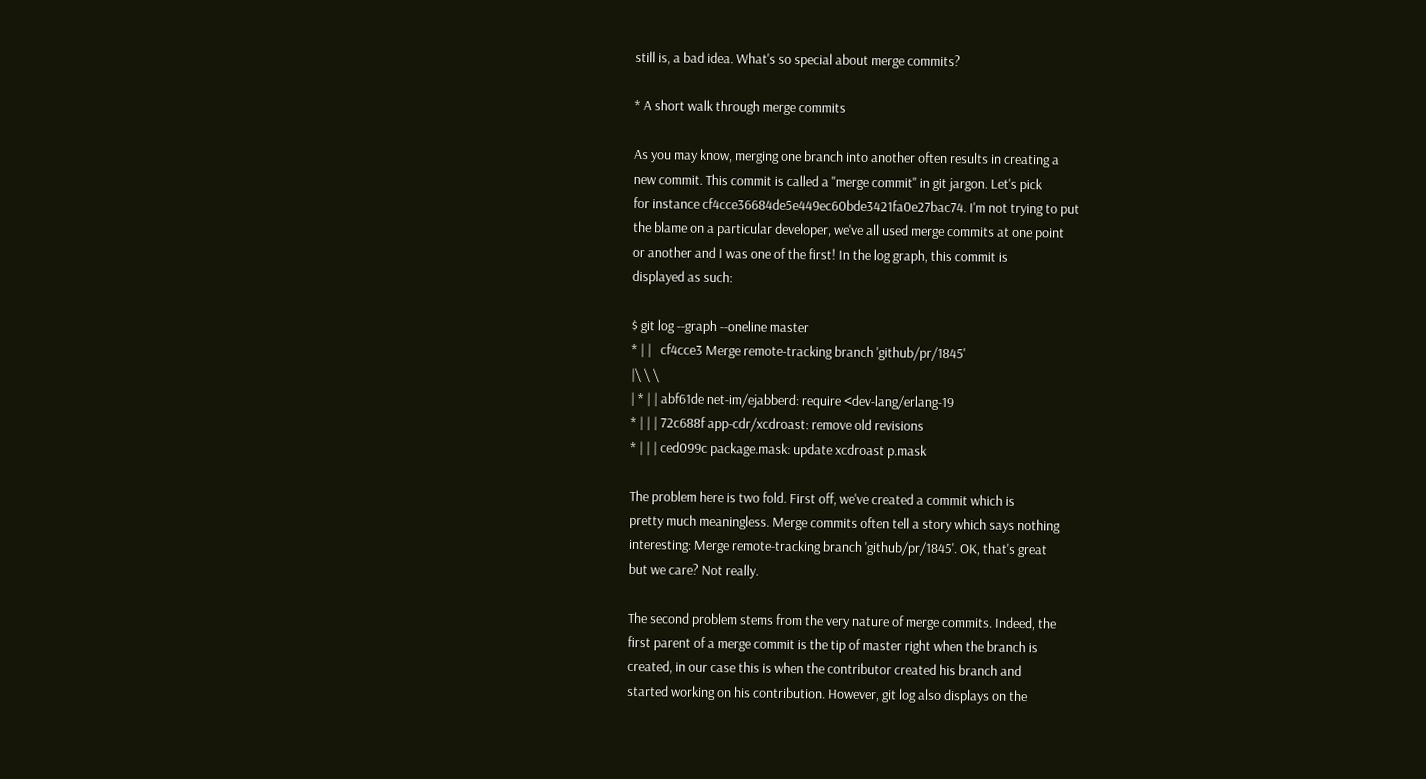still is, a bad idea. What's so special about merge commits?

* A short walk through merge commits

As you may know, merging one branch into another often results in creating a
new commit. This commit is called a "merge commit" in git jargon. Let's pick
for instance cf4cce36684de5e449ec60bde3421fa0e27bac74. I'm not trying to put
the blame on a particular developer, we've all used merge commits at one point
or another and I was one of the first! In the log graph, this commit is
displayed as such:

$ git log --graph --oneline master
* | |   cf4cce3 Merge remote-tracking branch 'github/pr/1845'
|\ \ \
| * | | abf61de net-im/ejabberd: require <dev-lang/erlang-19
* | | | 72c688f app-cdr/xcdroast: remove old revisions
* | | | ced099c package.mask: update xcdroast p.mask

The problem here is two fold. First off, we've created a commit which is
pretty much meaningless. Merge commits often tell a story which says nothing
interesting: Merge remote-tracking branch 'github/pr/1845'. OK, that's great
but we care? Not really.

The second problem stems from the very nature of merge commits. Indeed, the
first parent of a merge commit is the tip of master right when the branch is
created, in our case this is when the contributor created his branch and
started working on his contribution. However, git log also displays on the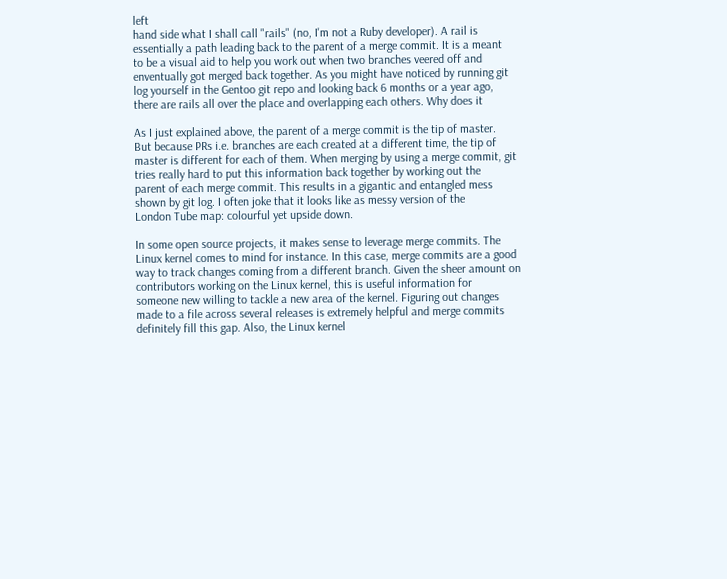left
hand side what I shall call "rails" (no, I'm not a Ruby developer). A rail is
essentially a path leading back to the parent of a merge commit. It is a meant
to be a visual aid to help you work out when two branches veered off and
enventually got merged back together. As you might have noticed by running git
log yourself in the Gentoo git repo and looking back 6 months or a year ago,
there are rails all over the place and overlapping each others. Why does it

As I just explained above, the parent of a merge commit is the tip of master.
But because PRs i.e. branches are each created at a different time, the tip of
master is different for each of them. When merging by using a merge commit, git
tries really hard to put this information back together by working out the
parent of each merge commit. This results in a gigantic and entangled mess
shown by git log. I often joke that it looks like as messy version of the
London Tube map: colourful yet upside down.

In some open source projects, it makes sense to leverage merge commits. The
Linux kernel comes to mind for instance. In this case, merge commits are a good
way to track changes coming from a different branch. Given the sheer amount on
contributors working on the Linux kernel, this is useful information for
someone new willing to tackle a new area of the kernel. Figuring out changes
made to a file across several releases is extremely helpful and merge commits
definitely fill this gap. Also, the Linux kernel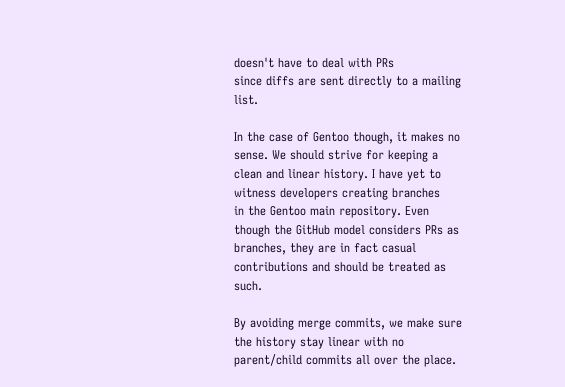doesn't have to deal with PRs
since diffs are sent directly to a mailing list.

In the case of Gentoo though, it makes no sense. We should strive for keeping a
clean and linear history. I have yet to witness developers creating branches
in the Gentoo main repository. Even though the GitHub model considers PRs as
branches, they are in fact casual contributions and should be treated as such.

By avoiding merge commits, we make sure the history stay linear with no
parent/child commits all over the place.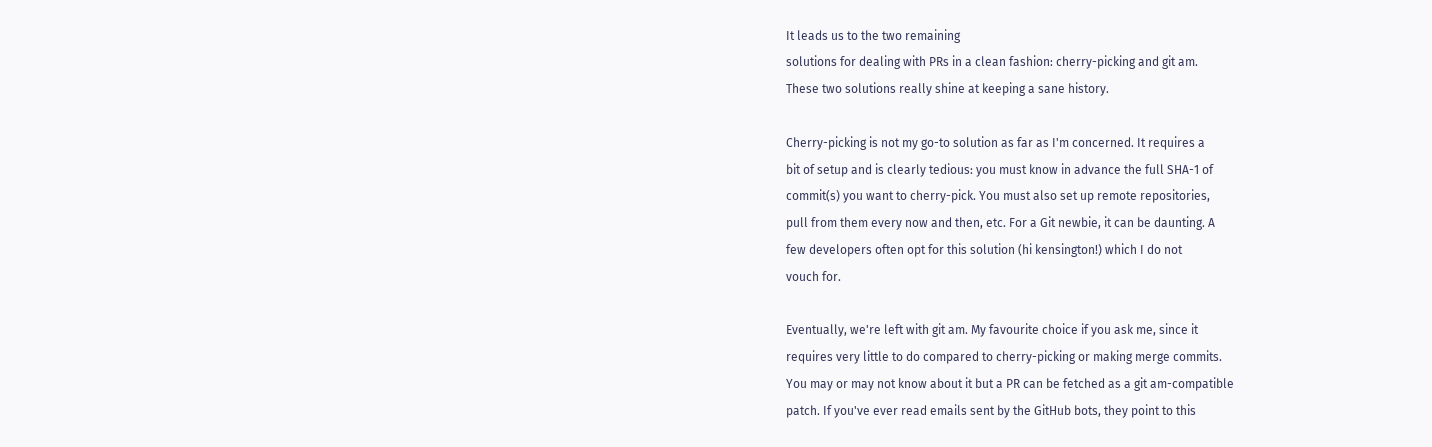It leads us to the two remaining
solutions for dealing with PRs in a clean fashion: cherry-picking and git am.
These two solutions really shine at keeping a sane history.

Cherry-picking is not my go-to solution as far as I'm concerned. It requires a
bit of setup and is clearly tedious: you must know in advance the full SHA-1 of
commit(s) you want to cherry-pick. You must also set up remote repositories,
pull from them every now and then, etc. For a Git newbie, it can be daunting. A
few developers often opt for this solution (hi kensington!) which I do not
vouch for.

Eventually, we're left with git am. My favourite choice if you ask me, since it
requires very little to do compared to cherry-picking or making merge commits.
You may or may not know about it but a PR can be fetched as a git am-compatible
patch. If you've ever read emails sent by the GitHub bots, they point to this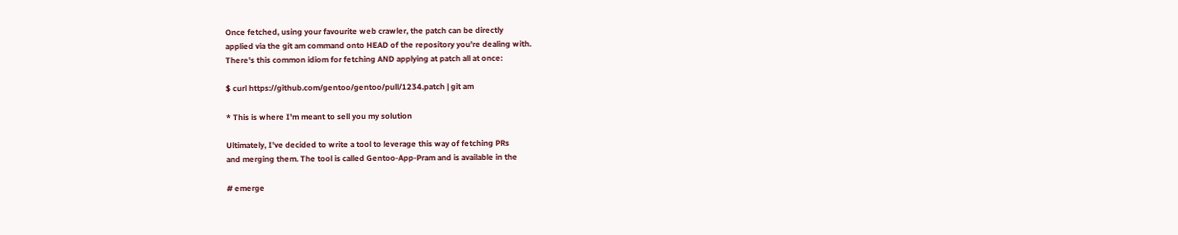Once fetched, using your favourite web crawler, the patch can be directly
applied via the git am command onto HEAD of the repository you're dealing with.
There's this common idiom for fetching AND applying at patch all at once:

$ curl https://github.com/gentoo/gentoo/pull/1234.patch | git am

* This is where I'm meant to sell you my solution

Ultimately, I've decided to write a tool to leverage this way of fetching PRs
and merging them. The tool is called Gentoo-App-Pram and is available in the

# emerge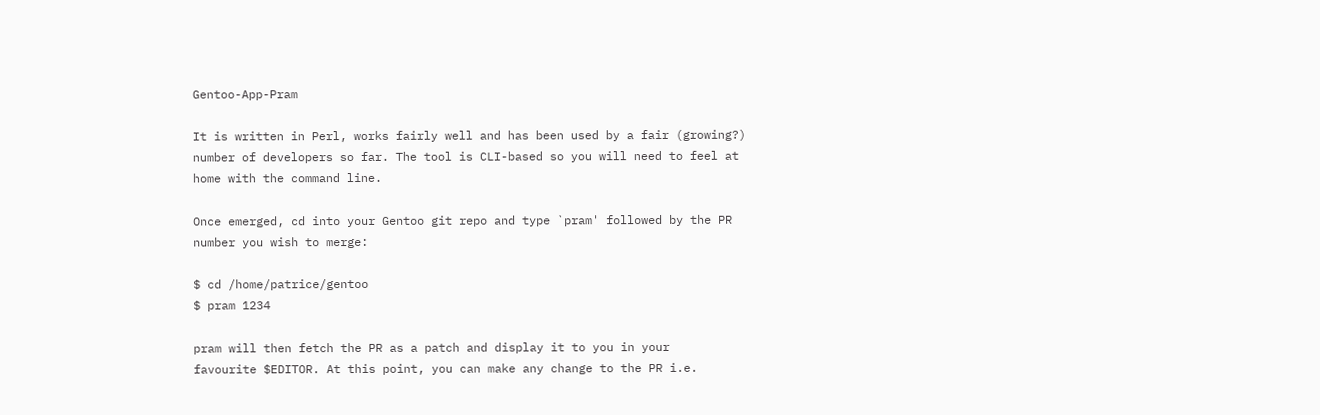Gentoo-App-Pram

It is written in Perl, works fairly well and has been used by a fair (growing?)
number of developers so far. The tool is CLI-based so you will need to feel at
home with the command line.

Once emerged, cd into your Gentoo git repo and type `pram' followed by the PR
number you wish to merge:

$ cd /home/patrice/gentoo
$ pram 1234

pram will then fetch the PR as a patch and display it to you in your
favourite $EDITOR. At this point, you can make any change to the PR i.e.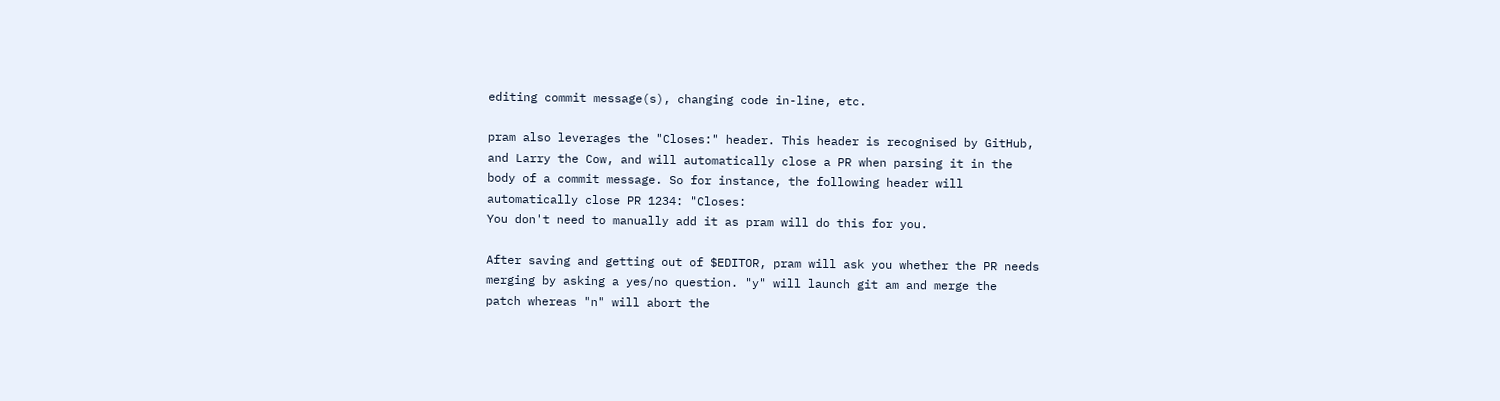editing commit message(s), changing code in-line, etc.

pram also leverages the "Closes:" header. This header is recognised by GitHub,
and Larry the Cow, and will automatically close a PR when parsing it in the
body of a commit message. So for instance, the following header will
automatically close PR 1234: "Closes:
You don't need to manually add it as pram will do this for you.

After saving and getting out of $EDITOR, pram will ask you whether the PR needs
merging by asking a yes/no question. "y" will launch git am and merge the
patch whereas "n" will abort the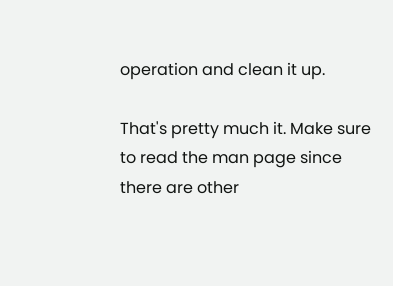operation and clean it up.

That's pretty much it. Make sure to read the man page since there are other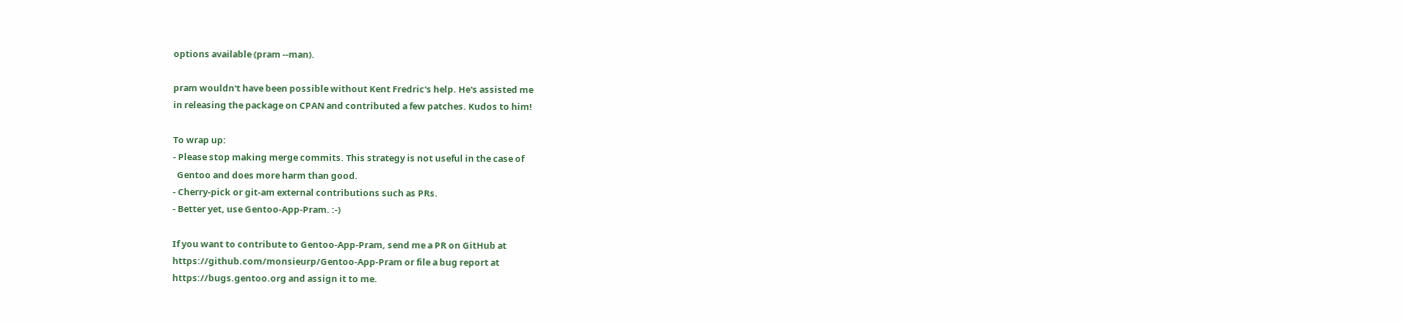options available (pram --man).

pram wouldn't have been possible without Kent Fredric's help. He's assisted me
in releasing the package on CPAN and contributed a few patches. Kudos to him!

To wrap up:
- Please stop making merge commits. This strategy is not useful in the case of
  Gentoo and does more harm than good.
- Cherry-pick or git-am external contributions such as PRs.
- Better yet, use Gentoo-App-Pram. :-)

If you want to contribute to Gentoo-App-Pram, send me a PR on GitHub at
https://github.com/monsieurp/Gentoo-App-Pram or file a bug report at
https://bugs.gentoo.org and assign it to me.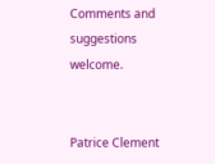Comments and suggestions welcome.


Patrice Clement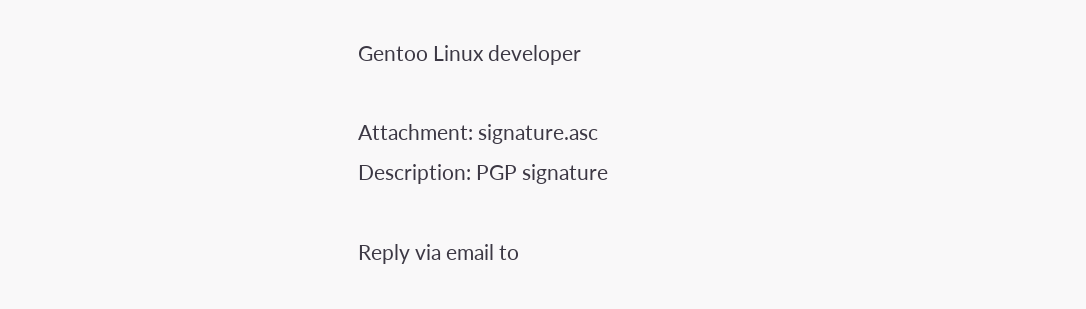Gentoo Linux developer

Attachment: signature.asc
Description: PGP signature

Reply via email to